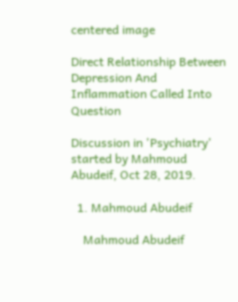centered image

Direct Relationship Between Depression And Inflammation Called Into Question

Discussion in 'Psychiatry' started by Mahmoud Abudeif, Oct 28, 2019.

  1. Mahmoud Abudeif

    Mahmoud Abudeif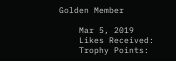Golden Member

    Mar 5, 2019
    Likes Received:
    Trophy Points: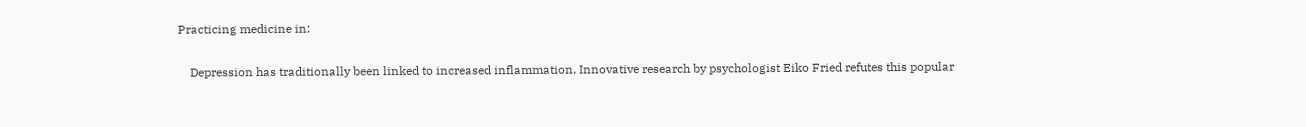Practicing medicine in:

    Depression has traditionally been linked to increased inflammation. Innovative research by psychologist Eiko Fried refutes this popular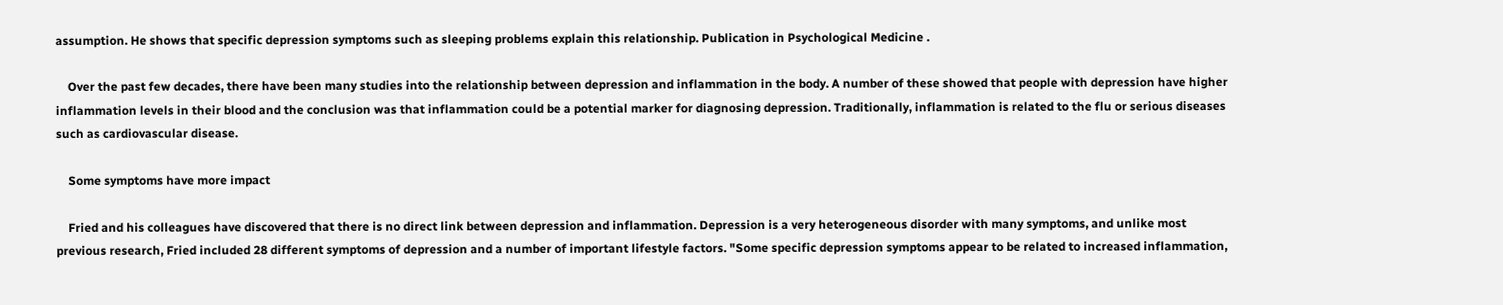assumption. He shows that specific depression symptoms such as sleeping problems explain this relationship. Publication in Psychological Medicine .

    Over the past few decades, there have been many studies into the relationship between depression and inflammation in the body. A number of these showed that people with depression have higher inflammation levels in their blood and the conclusion was that inflammation could be a potential marker for diagnosing depression. Traditionally, inflammation is related to the flu or serious diseases such as cardiovascular disease.

    Some symptoms have more impact

    Fried and his colleagues have discovered that there is no direct link between depression and inflammation. Depression is a very heterogeneous disorder with many symptoms, and unlike most previous research, Fried included 28 different symptoms of depression and a number of important lifestyle factors. "Some specific depression symptoms appear to be related to increased inflammation,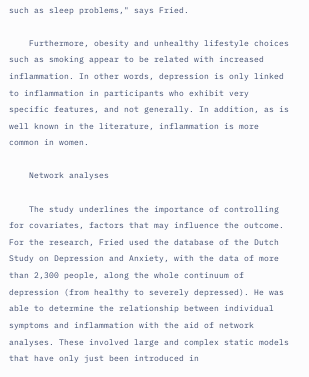such as sleep problems," says Fried.

    Furthermore, obesity and unhealthy lifestyle choices such as smoking appear to be related with increased inflammation. In other words, depression is only linked to inflammation in participants who exhibit very specific features, and not generally. In addition, as is well known in the literature, inflammation is more common in women.

    Network analyses

    The study underlines the importance of controlling for covariates, factors that may influence the outcome. For the research, Fried used the database of the Dutch Study on Depression and Anxiety, with the data of more than 2,300 people, along the whole continuum of depression (from healthy to severely depressed). He was able to determine the relationship between individual symptoms and inflammation with the aid of network analyses. These involved large and complex static models that have only just been introduced in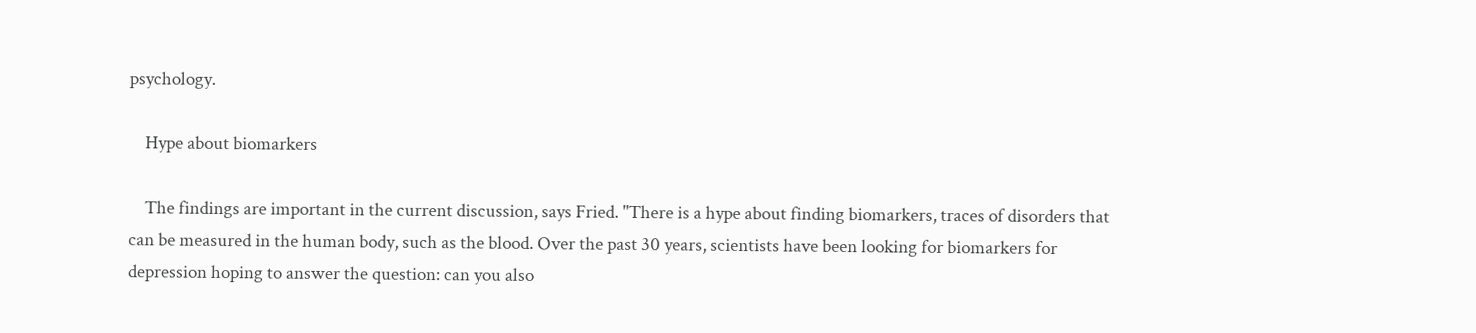psychology.

    Hype about biomarkers

    The findings are important in the current discussion, says Fried. "There is a hype about finding biomarkers, traces of disorders that can be measured in the human body, such as the blood. Over the past 30 years, scientists have been looking for biomarkers for depression hoping to answer the question: can you also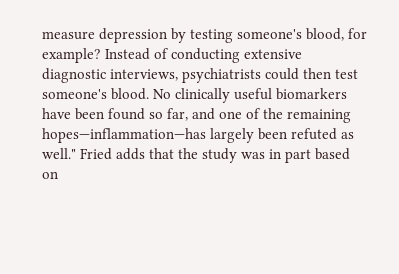measure depression by testing someone's blood, for example? Instead of conducting extensive diagnostic interviews, psychiatrists could then test someone's blood. No clinically useful biomarkers have been found so far, and one of the remaining hopes—inflammation—has largely been refuted as well." Fried adds that the study was in part based on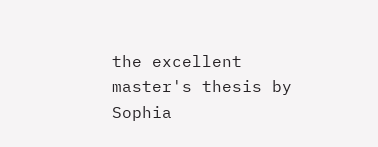the excellent master's thesis by Sophia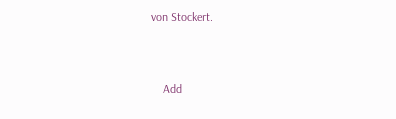von Stockert.


    Add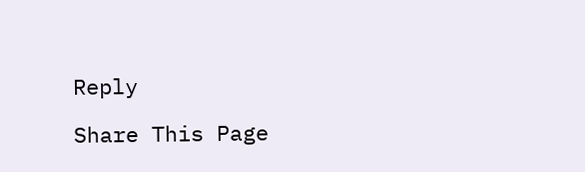Reply

Share This Page